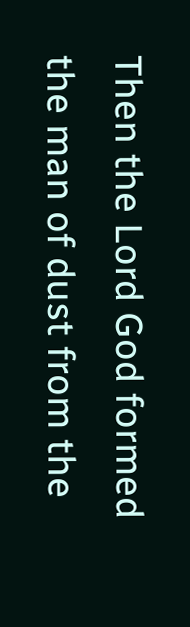Then the Lord God formed the man of dust from the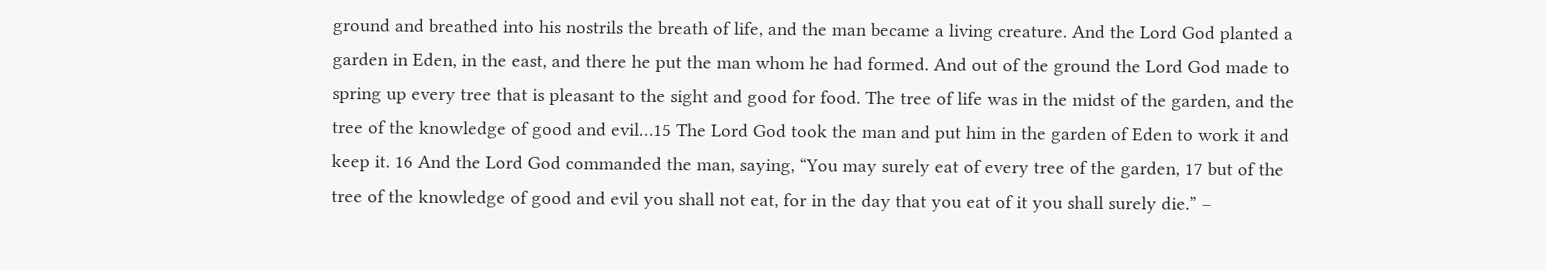ground and breathed into his nostrils the breath of life, and the man became a living creature. And the Lord God planted a garden in Eden, in the east, and there he put the man whom he had formed. And out of the ground the Lord God made to spring up every tree that is pleasant to the sight and good for food. The tree of life was in the midst of the garden, and the tree of the knowledge of good and evil…15 The Lord God took the man and put him in the garden of Eden to work it and keep it. 16 And the Lord God commanded the man, saying, “You may surely eat of every tree of the garden, 17 but of the tree of the knowledge of good and evil you shall not eat, for in the day that you eat of it you shall surely die.” –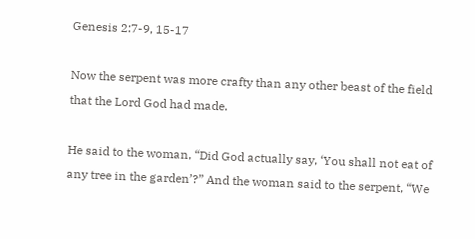Genesis 2:7-9, 15-17

Now the serpent was more crafty than any other beast of the field that the Lord God had made.

He said to the woman, “Did God actually say, ‘You shall not eat of any tree in the garden’?” And the woman said to the serpent, “We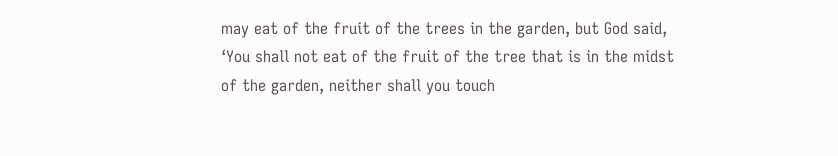may eat of the fruit of the trees in the garden, but God said, ‘You shall not eat of the fruit of the tree that is in the midst of the garden, neither shall you touch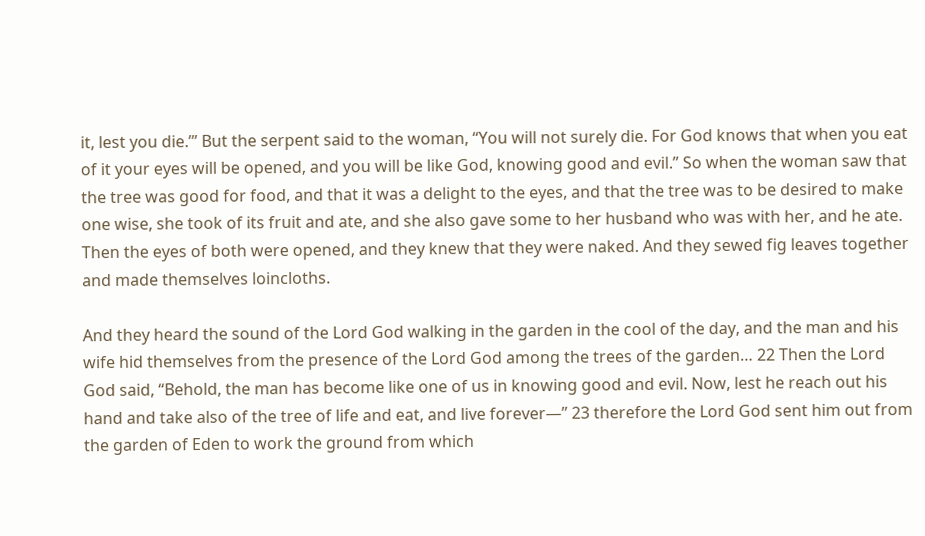it, lest you die.’” But the serpent said to the woman, “You will not surely die. For God knows that when you eat of it your eyes will be opened, and you will be like God, knowing good and evil.” So when the woman saw that the tree was good for food, and that it was a delight to the eyes, and that the tree was to be desired to make one wise, she took of its fruit and ate, and she also gave some to her husband who was with her, and he ate. Then the eyes of both were opened, and they knew that they were naked. And they sewed fig leaves together and made themselves loincloths.

And they heard the sound of the Lord God walking in the garden in the cool of the day, and the man and his wife hid themselves from the presence of the Lord God among the trees of the garden… 22 Then the Lord God said, “Behold, the man has become like one of us in knowing good and evil. Now, lest he reach out his hand and take also of the tree of life and eat, and live forever—” 23 therefore the Lord God sent him out from the garden of Eden to work the ground from which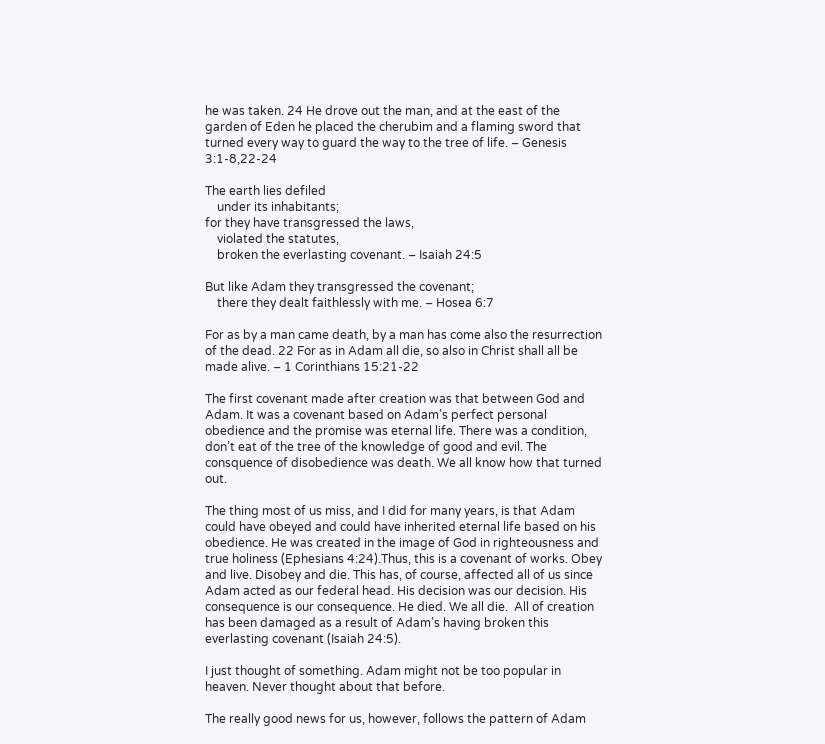he was taken. 24 He drove out the man, and at the east of the garden of Eden he placed the cherubim and a flaming sword that turned every way to guard the way to the tree of life. – Genesis 3:1-8,22-24

The earth lies defiled
    under its inhabitants;
for they have transgressed the laws,
    violated the statutes,
    broken the everlasting covenant. – Isaiah 24:5

But like Adam they transgressed the covenant;
    there they dealt faithlessly with me. – Hosea 6:7

For as by a man came death, by a man has come also the resurrection of the dead. 22 For as in Adam all die, so also in Christ shall all be made alive. – 1 Corinthians 15:21-22

The first covenant made after creation was that between God and Adam. It was a covenant based on Adam’s perfect personal obedience and the promise was eternal life. There was a condition, don’t eat of the tree of the knowledge of good and evil. The consquence of disobedience was death. We all know how that turned out.

The thing most of us miss, and I did for many years, is that Adam could have obeyed and could have inherited eternal life based on his obedience. He was created in the image of God in righteousness and true holiness (Ephesians 4:24).Thus, this is a covenant of works. Obey and live. Disobey and die. This has, of course, affected all of us since Adam acted as our federal head. His decision was our decision. His consequence is our consequence. He died. We all die.  All of creation has been damaged as a result of Adam’s having broken this everlasting covenant (Isaiah 24:5).

I just thought of something. Adam might not be too popular in heaven. Never thought about that before.

The really good news for us, however, follows the pattern of Adam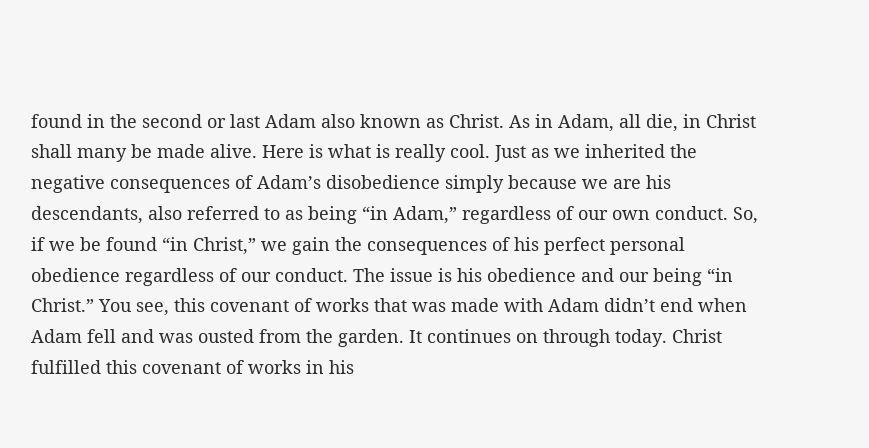found in the second or last Adam also known as Christ. As in Adam, all die, in Christ shall many be made alive. Here is what is really cool. Just as we inherited the negative consequences of Adam’s disobedience simply because we are his descendants, also referred to as being “in Adam,” regardless of our own conduct. So, if we be found “in Christ,” we gain the consequences of his perfect personal obedience regardless of our conduct. The issue is his obedience and our being “in Christ.” You see, this covenant of works that was made with Adam didn’t end when Adam fell and was ousted from the garden. It continues on through today. Christ fulfilled this covenant of works in his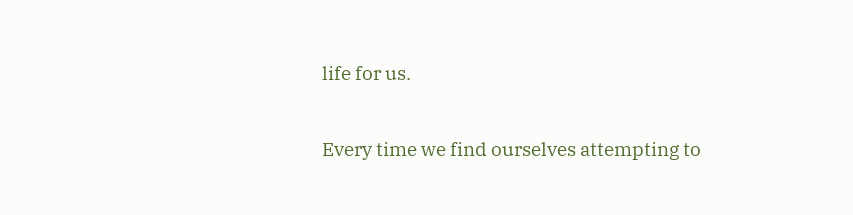life for us.

Every time we find ourselves attempting to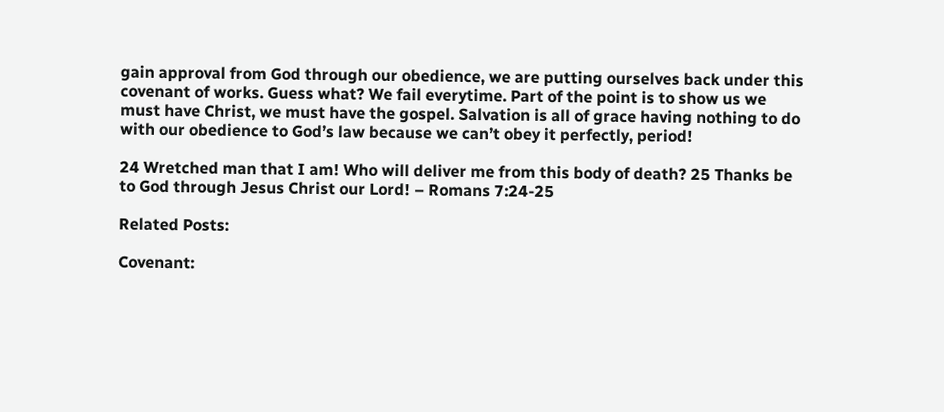gain approval from God through our obedience, we are putting ourselves back under this covenant of works. Guess what? We fail everytime. Part of the point is to show us we must have Christ, we must have the gospel. Salvation is all of grace having nothing to do with our obedience to God’s law because we can’t obey it perfectly, period!

24 Wretched man that I am! Who will deliver me from this body of death? 25 Thanks be to God through Jesus Christ our Lord! – Romans 7:24-25

Related Posts:

Covenant: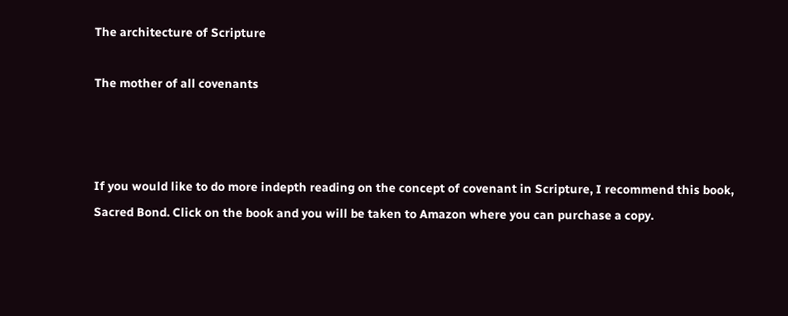The architecture of Scripture

The mother of all covenants



If you would like to do more indepth reading on the concept of covenant in Scripture, I recommend this book, Sacred Bond. Click on the book and you will be taken to Amazon where you can purchase a copy.